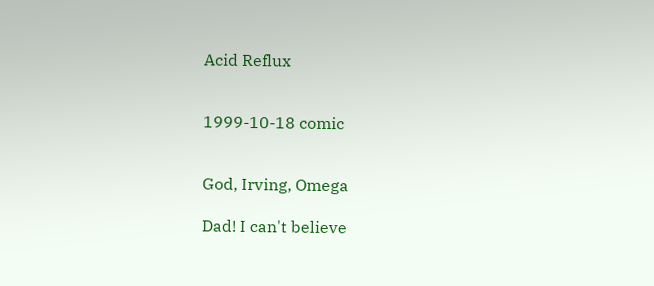Acid Reflux


1999-10-18 comic


God, Irving, Omega

Dad! I can't believe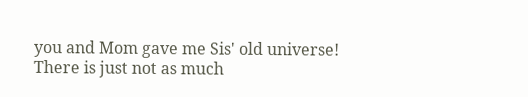you and Mom gave me Sis' old universe!
There is just not as much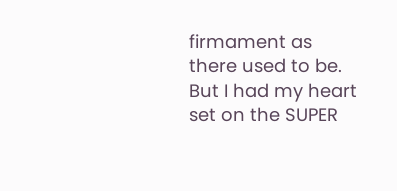firmament as there used to be.
But I had my heart set on the SUPER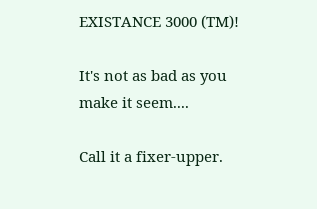EXISTANCE 3000 (TM)!

It's not as bad as you make it seem....

Call it a fixer-upper.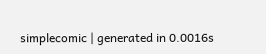simplecomic | generated in 0.0016s